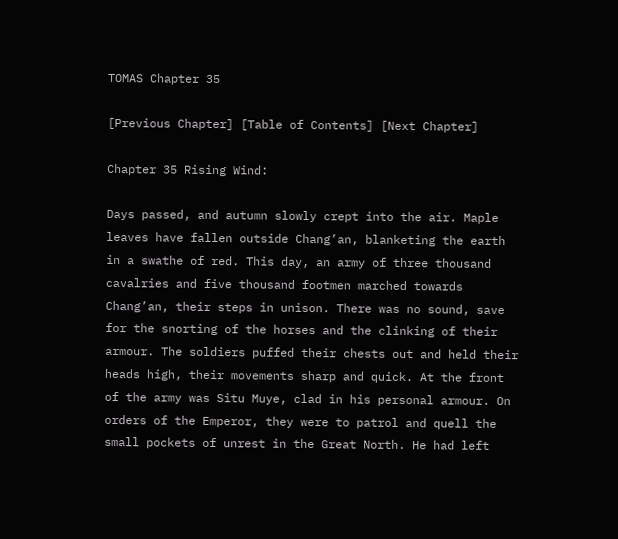TOMAS Chapter 35

[Previous Chapter] [Table of Contents] [Next Chapter]

Chapter 35 Rising Wind:

Days passed, and autumn slowly crept into the air. Maple leaves have fallen outside Chang’an, blanketing the earth in a swathe of red. This day, an army of three thousand cavalries and five thousand footmen marched towards Chang’an, their steps in unison. There was no sound, save for the snorting of the horses and the clinking of their armour. The soldiers puffed their chests out and held their heads high, their movements sharp and quick. At the front of the army was Situ Muye, clad in his personal armour. On orders of the Emperor, they were to patrol and quell the small pockets of unrest in the Great North. He had left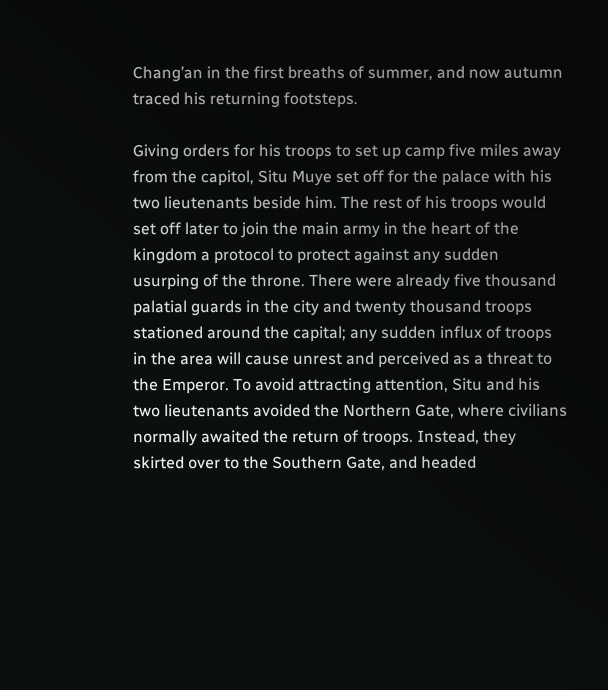Chang’an in the first breaths of summer, and now autumn traced his returning footsteps.

Giving orders for his troops to set up camp five miles away from the capitol, Situ Muye set off for the palace with his two lieutenants beside him. The rest of his troops would set off later to join the main army in the heart of the kingdom a protocol to protect against any sudden usurping of the throne. There were already five thousand palatial guards in the city and twenty thousand troops stationed around the capital; any sudden influx of troops in the area will cause unrest and perceived as a threat to the Emperor. To avoid attracting attention, Situ and his two lieutenants avoided the Northern Gate, where civilians normally awaited the return of troops. Instead, they skirted over to the Southern Gate, and headed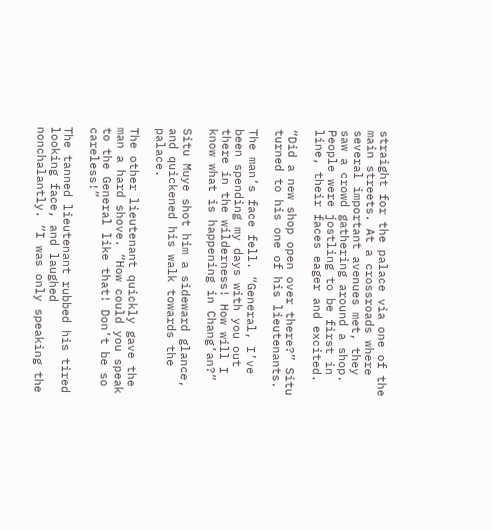straight for the palace via one of the main streets. At a crossroads where several important avenues met, they saw a crowd gathering around a shop. People were jostling to be first in line, their faces eager and excited.

“Did a new shop open over there?” Situ turned to his one of his lieutenants.

The man’s face fell. “General, I’ve been spending my days with you out there in the wilderness! How will I know what is happening in Chang’an?”

Situ Muye shot him a sideward glance, and quickened his walk towards the palace.

The other lieutenant quickly gave the man a hard shove. “How could you speak to the General like that! Don’t be so careless!”

The tanned lieutenant rubbed his tired looking face, and laughed nonchalantly. “I was only speaking the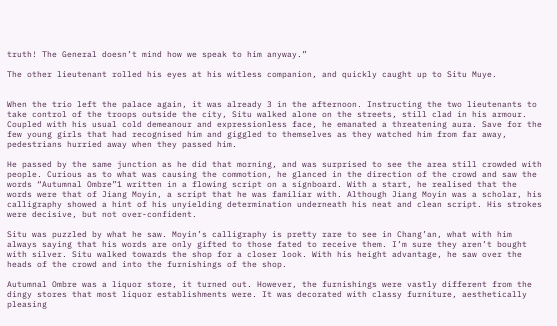truth! The General doesn’t mind how we speak to him anyway.”

The other lieutenant rolled his eyes at his witless companion, and quickly caught up to Situ Muye.


When the trio left the palace again, it was already 3 in the afternoon. Instructing the two lieutenants to take control of the troops outside the city, Situ walked alone on the streets, still clad in his armour. Coupled with his usual cold demeanour and expressionless face, he emanated a threatening aura. Save for the few young girls that had recognised him and giggled to themselves as they watched him from far away, pedestrians hurried away when they passed him.

He passed by the same junction as he did that morning, and was surprised to see the area still crowded with people. Curious as to what was causing the commotion, he glanced in the direction of the crowd and saw the words “Autumnal Ombre”1 written in a flowing script on a signboard. With a start, he realised that the words were that of Jiang Moyin, a script that he was familiar with. Although Jiang Moyin was a scholar, his calligraphy showed a hint of his unyielding determination underneath his neat and clean script. His strokes were decisive, but not over-confident.

Situ was puzzled by what he saw. Moyin’s calligraphy is pretty rare to see in Chang’an, what with him always saying that his words are only gifted to those fated to receive them. I’m sure they aren’t bought with silver. Situ walked towards the shop for a closer look. With his height advantage, he saw over the heads of the crowd and into the furnishings of the shop.

Autumnal Ombre was a liquor store, it turned out. However, the furnishings were vastly different from the dingy stores that most liquor establishments were. It was decorated with classy furniture, aesthetically pleasing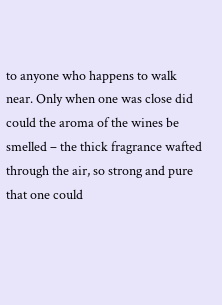to anyone who happens to walk near. Only when one was close did could the aroma of the wines be smelled – the thick fragrance wafted through the air, so strong and pure that one could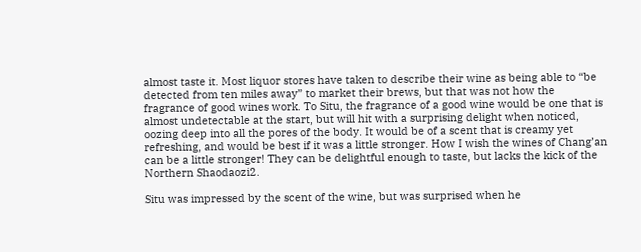almost taste it. Most liquor stores have taken to describe their wine as being able to “be detected from ten miles away” to market their brews, but that was not how the fragrance of good wines work. To Situ, the fragrance of a good wine would be one that is almost undetectable at the start, but will hit with a surprising delight when noticed, oozing deep into all the pores of the body. It would be of a scent that is creamy yet refreshing, and would be best if it was a little stronger. How I wish the wines of Chang’an can be a little stronger! They can be delightful enough to taste, but lacks the kick of the Northern Shaodaozi2.

Situ was impressed by the scent of the wine, but was surprised when he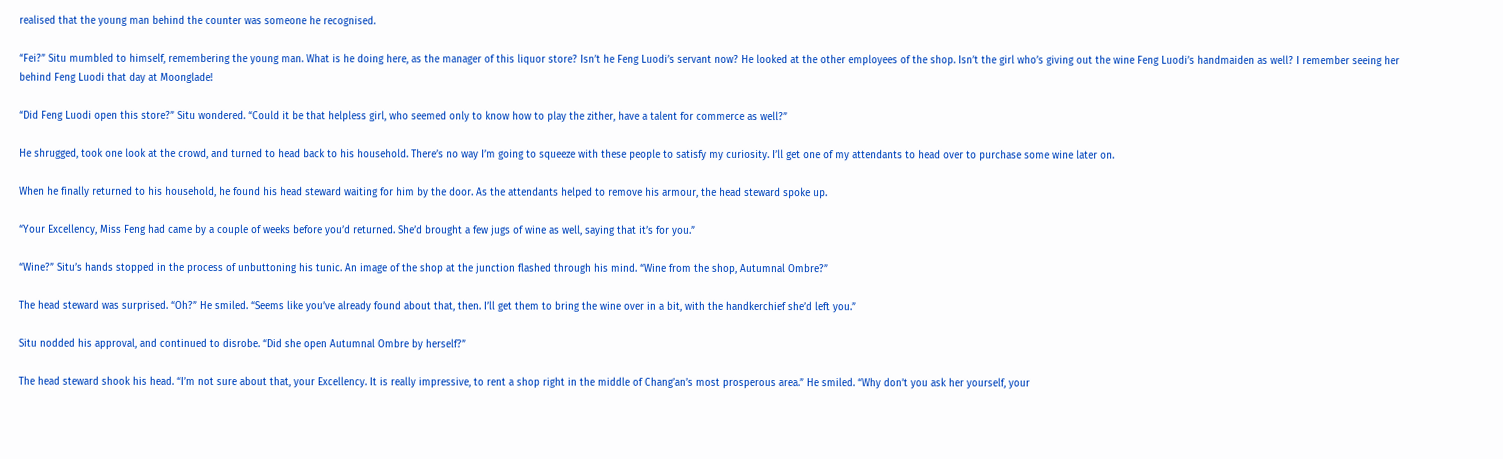realised that the young man behind the counter was someone he recognised.

“Fei?” Situ mumbled to himself, remembering the young man. What is he doing here, as the manager of this liquor store? Isn’t he Feng Luodi’s servant now? He looked at the other employees of the shop. Isn’t the girl who’s giving out the wine Feng Luodi’s handmaiden as well? I remember seeing her behind Feng Luodi that day at Moonglade!

“Did Feng Luodi open this store?” Situ wondered. “Could it be that helpless girl, who seemed only to know how to play the zither, have a talent for commerce as well?”

He shrugged, took one look at the crowd, and turned to head back to his household. There’s no way I’m going to squeeze with these people to satisfy my curiosity. I’ll get one of my attendants to head over to purchase some wine later on.

When he finally returned to his household, he found his head steward waiting for him by the door. As the attendants helped to remove his armour, the head steward spoke up.

“Your Excellency, Miss Feng had came by a couple of weeks before you’d returned. She’d brought a few jugs of wine as well, saying that it’s for you.”

“Wine?” Situ’s hands stopped in the process of unbuttoning his tunic. An image of the shop at the junction flashed through his mind. “Wine from the shop, Autumnal Ombre?”

The head steward was surprised. “Oh?” He smiled. “Seems like you’ve already found about that, then. I’ll get them to bring the wine over in a bit, with the handkerchief she’d left you.”

Situ nodded his approval, and continued to disrobe. “Did she open Autumnal Ombre by herself?”

The head steward shook his head. “I’m not sure about that, your Excellency. It is really impressive, to rent a shop right in the middle of Chang’an’s most prosperous area.” He smiled. “Why don’t you ask her yourself, your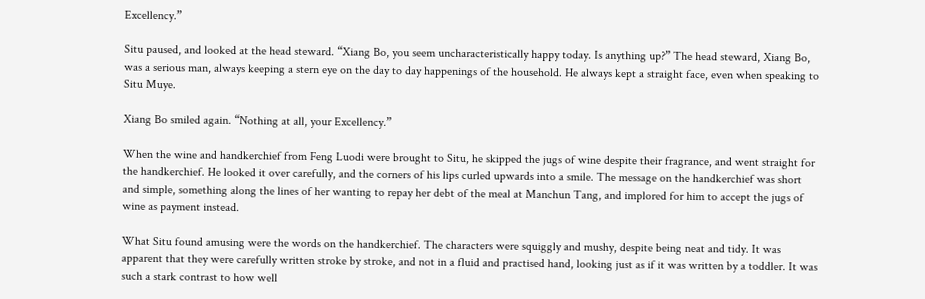Excellency.”

Situ paused, and looked at the head steward. “Xiang Bo, you seem uncharacteristically happy today. Is anything up?” The head steward, Xiang Bo, was a serious man, always keeping a stern eye on the day to day happenings of the household. He always kept a straight face, even when speaking to Situ Muye.

Xiang Bo smiled again. “Nothing at all, your Excellency.”

When the wine and handkerchief from Feng Luodi were brought to Situ, he skipped the jugs of wine despite their fragrance, and went straight for the handkerchief. He looked it over carefully, and the corners of his lips curled upwards into a smile. The message on the handkerchief was short and simple, something along the lines of her wanting to repay her debt of the meal at Manchun Tang, and implored for him to accept the jugs of wine as payment instead.

What Situ found amusing were the words on the handkerchief. The characters were squiggly and mushy, despite being neat and tidy. It was apparent that they were carefully written stroke by stroke, and not in a fluid and practised hand, looking just as if it was written by a toddler. It was such a stark contrast to how well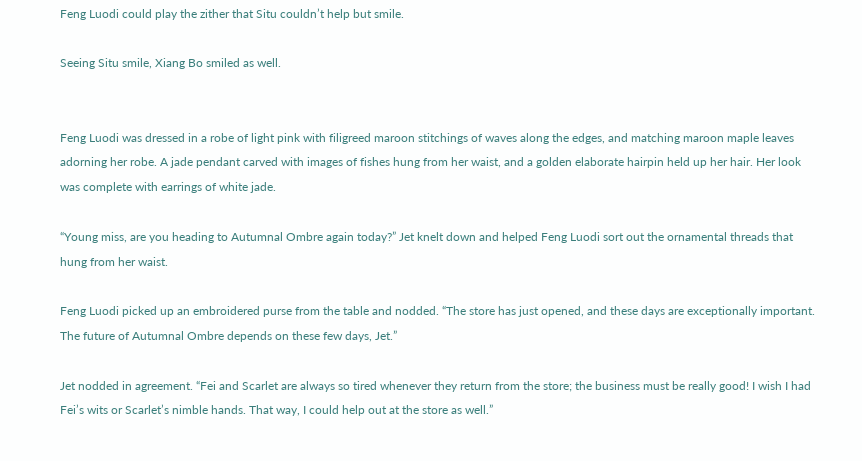Feng Luodi could play the zither that Situ couldn’t help but smile.

Seeing Situ smile, Xiang Bo smiled as well.


Feng Luodi was dressed in a robe of light pink with filigreed maroon stitchings of waves along the edges, and matching maroon maple leaves adorning her robe. A jade pendant carved with images of fishes hung from her waist, and a golden elaborate hairpin held up her hair. Her look was complete with earrings of white jade.

“Young miss, are you heading to Autumnal Ombre again today?” Jet knelt down and helped Feng Luodi sort out the ornamental threads that hung from her waist.

Feng Luodi picked up an embroidered purse from the table and nodded. “The store has just opened, and these days are exceptionally important. The future of Autumnal Ombre depends on these few days, Jet.”

Jet nodded in agreement. “Fei and Scarlet are always so tired whenever they return from the store; the business must be really good! I wish I had Fei’s wits or Scarlet’s nimble hands. That way, I could help out at the store as well.”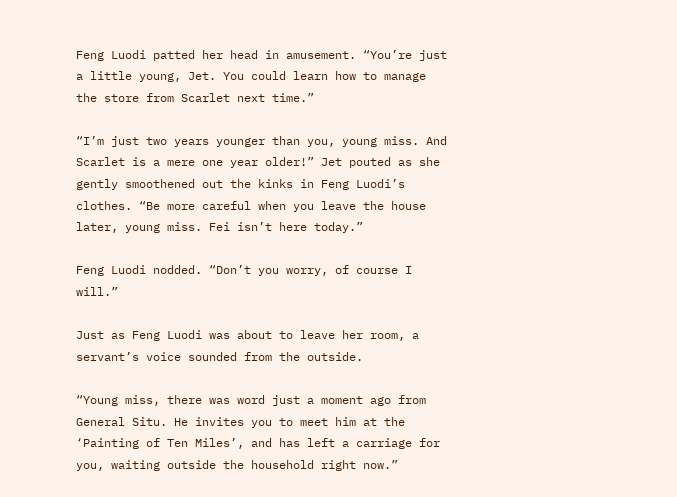Feng Luodi patted her head in amusement. “You’re just a little young, Jet. You could learn how to manage the store from Scarlet next time.”

“I’m just two years younger than you, young miss. And Scarlet is a mere one year older!” Jet pouted as she gently smoothened out the kinks in Feng Luodi’s clothes. “Be more careful when you leave the house later, young miss. Fei isn’t here today.”

Feng Luodi nodded. “Don’t you worry, of course I will.”

Just as Feng Luodi was about to leave her room, a servant’s voice sounded from the outside.

“Young miss, there was word just a moment ago from General Situ. He invites you to meet him at the ‘Painting of Ten Miles’, and has left a carriage for you, waiting outside the household right now.”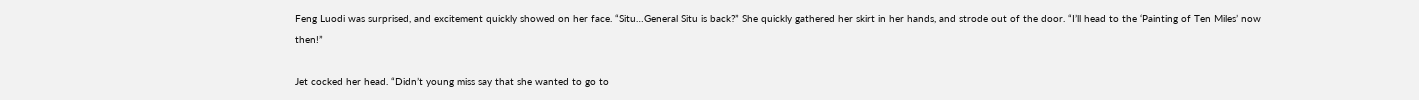Feng Luodi was surprised, and excitement quickly showed on her face. “Situ…General Situ is back?” She quickly gathered her skirt in her hands, and strode out of the door. “I’ll head to the ‘Painting of Ten Miles’ now then!”

Jet cocked her head. “Didn’t young miss say that she wanted to go to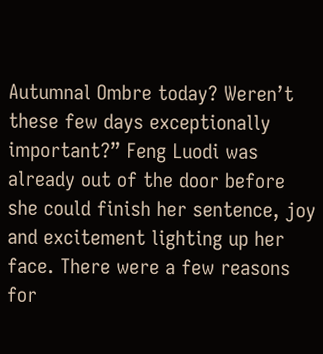Autumnal Ombre today? Weren’t these few days exceptionally important?” Feng Luodi was already out of the door before she could finish her sentence, joy and excitement lighting up her face. There were a few reasons for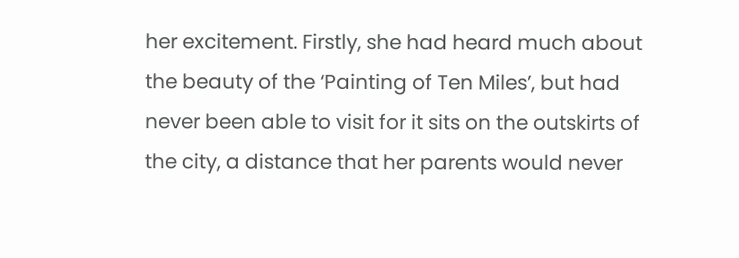her excitement. Firstly, she had heard much about the beauty of the ‘Painting of Ten Miles’, but had never been able to visit for it sits on the outskirts of the city, a distance that her parents would never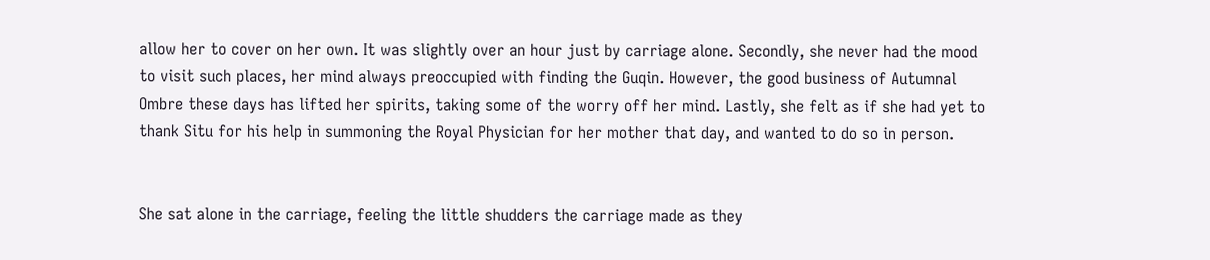allow her to cover on her own. It was slightly over an hour just by carriage alone. Secondly, she never had the mood to visit such places, her mind always preoccupied with finding the Guqin. However, the good business of Autumnal Ombre these days has lifted her spirits, taking some of the worry off her mind. Lastly, she felt as if she had yet to thank Situ for his help in summoning the Royal Physician for her mother that day, and wanted to do so in person.


She sat alone in the carriage, feeling the little shudders the carriage made as they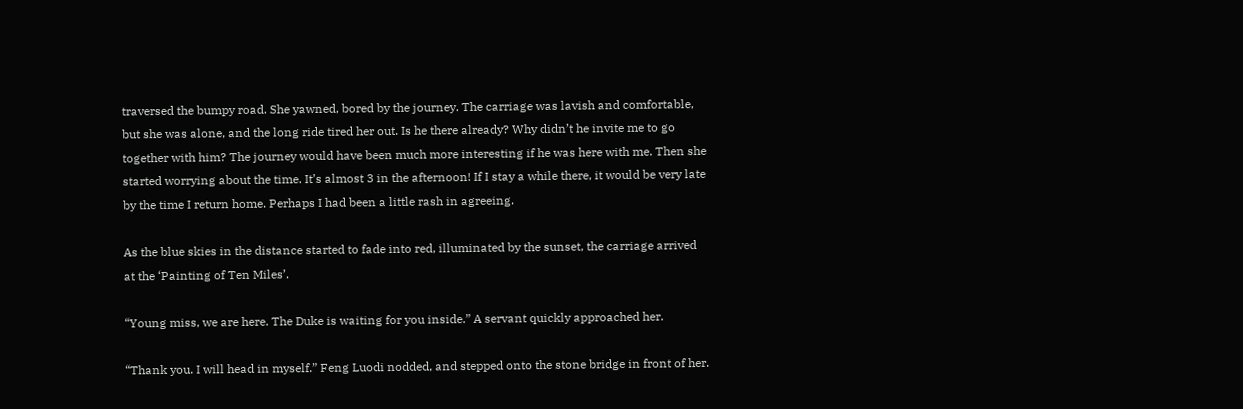traversed the bumpy road. She yawned, bored by the journey. The carriage was lavish and comfortable, but she was alone, and the long ride tired her out. Is he there already? Why didn’t he invite me to go together with him? The journey would have been much more interesting if he was here with me. Then she started worrying about the time. It’s almost 3 in the afternoon! If I stay a while there, it would be very late by the time I return home. Perhaps I had been a little rash in agreeing.

As the blue skies in the distance started to fade into red, illuminated by the sunset, the carriage arrived at the ‘Painting of Ten Miles’.

“Young miss, we are here. The Duke is waiting for you inside.” A servant quickly approached her.

“Thank you. I will head in myself.” Feng Luodi nodded, and stepped onto the stone bridge in front of her.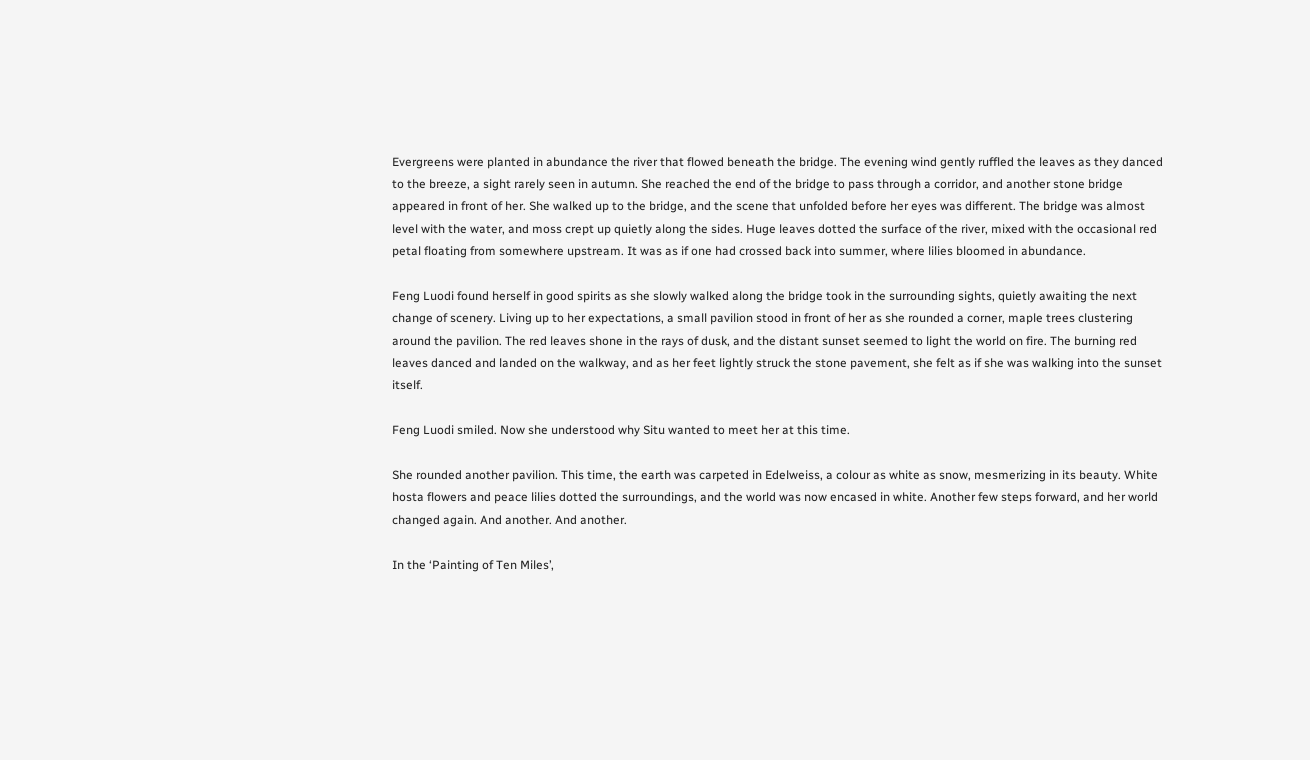Evergreens were planted in abundance the river that flowed beneath the bridge. The evening wind gently ruffled the leaves as they danced to the breeze, a sight rarely seen in autumn. She reached the end of the bridge to pass through a corridor, and another stone bridge appeared in front of her. She walked up to the bridge, and the scene that unfolded before her eyes was different. The bridge was almost level with the water, and moss crept up quietly along the sides. Huge leaves dotted the surface of the river, mixed with the occasional red petal floating from somewhere upstream. It was as if one had crossed back into summer, where lilies bloomed in abundance.

Feng Luodi found herself in good spirits as she slowly walked along the bridge took in the surrounding sights, quietly awaiting the next change of scenery. Living up to her expectations, a small pavilion stood in front of her as she rounded a corner, maple trees clustering around the pavilion. The red leaves shone in the rays of dusk, and the distant sunset seemed to light the world on fire. The burning red leaves danced and landed on the walkway, and as her feet lightly struck the stone pavement, she felt as if she was walking into the sunset itself.

Feng Luodi smiled. Now she understood why Situ wanted to meet her at this time.

She rounded another pavilion. This time, the earth was carpeted in Edelweiss, a colour as white as snow, mesmerizing in its beauty. White hosta flowers and peace lilies dotted the surroundings, and the world was now encased in white. Another few steps forward, and her world changed again. And another. And another.

In the ‘Painting of Ten Miles’,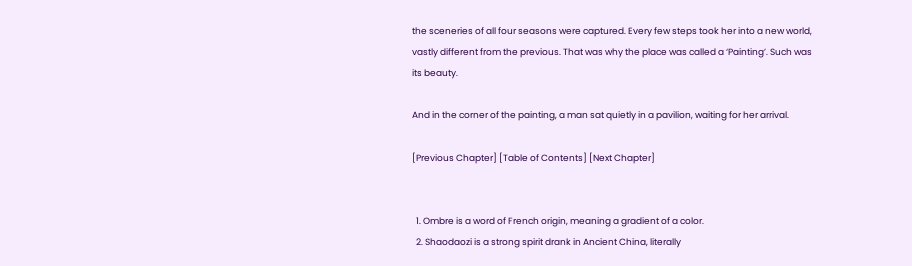the sceneries of all four seasons were captured. Every few steps took her into a new world, vastly different from the previous. That was why the place was called a ‘Painting’. Such was its beauty.

And in the corner of the painting, a man sat quietly in a pavilion, waiting for her arrival.

[Previous Chapter] [Table of Contents] [Next Chapter]


  1. Ombre is a word of French origin, meaning a gradient of a color.
  2. Shaodaozi is a strong spirit drank in Ancient China, literally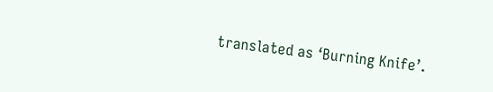translated as ‘Burning Knife’.